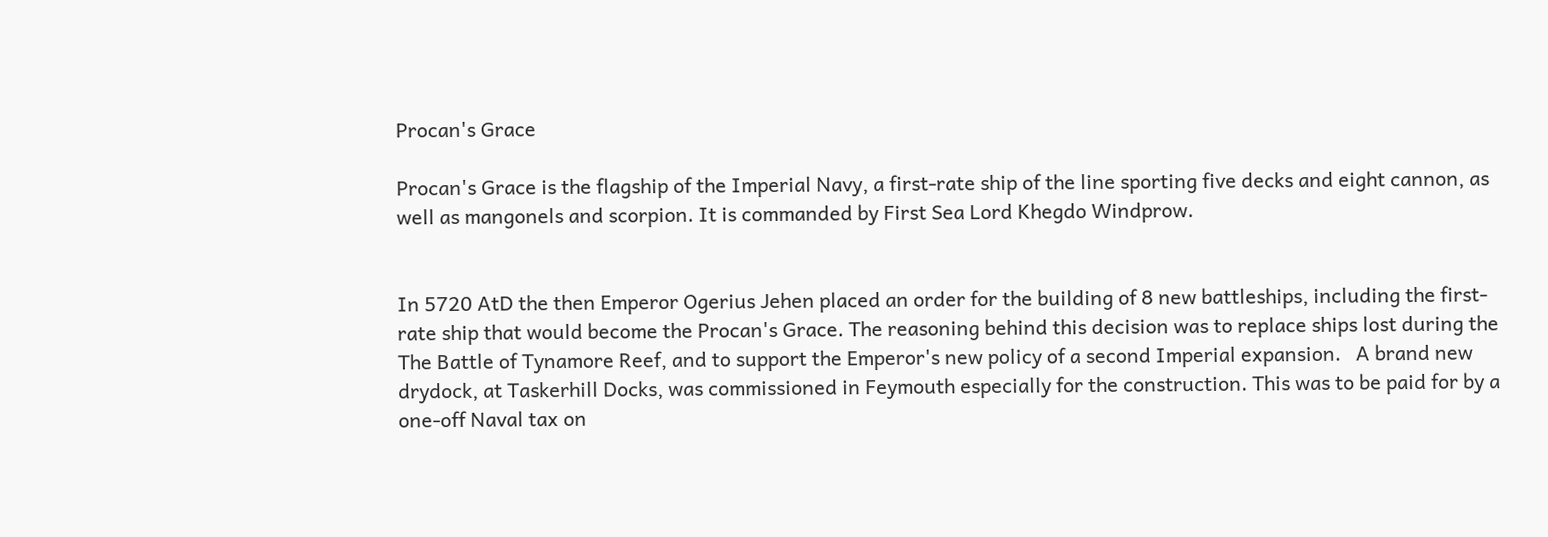Procan's Grace

Procan's Grace is the flagship of the Imperial Navy, a first-rate ship of the line sporting five decks and eight cannon, as well as mangonels and scorpion. It is commanded by First Sea Lord Khegdo Windprow.


In 5720 AtD the then Emperor Ogerius Jehen placed an order for the building of 8 new battleships, including the first-rate ship that would become the Procan's Grace. The reasoning behind this decision was to replace ships lost during the The Battle of Tynamore Reef, and to support the Emperor's new policy of a second Imperial expansion.   A brand new drydock, at Taskerhill Docks, was commissioned in Feymouth especially for the construction. This was to be paid for by a one-off Naval tax on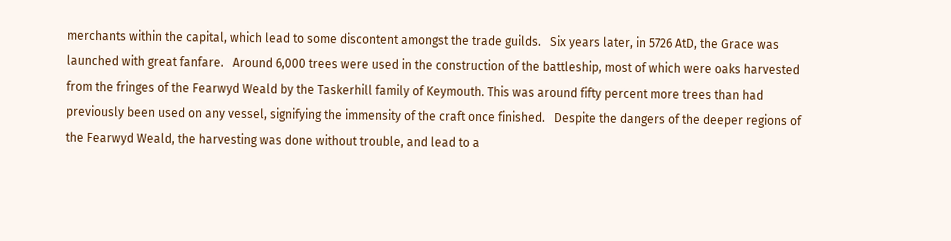merchants within the capital, which lead to some discontent amongst the trade guilds.   Six years later, in 5726 AtD, the Grace was launched with great fanfare.   Around 6,000 trees were used in the construction of the battleship, most of which were oaks harvested from the fringes of the Fearwyd Weald by the Taskerhill family of Keymouth. This was around fifty percent more trees than had previously been used on any vessel, signifying the immensity of the craft once finished.   Despite the dangers of the deeper regions of the Fearwyd Weald, the harvesting was done without trouble, and lead to a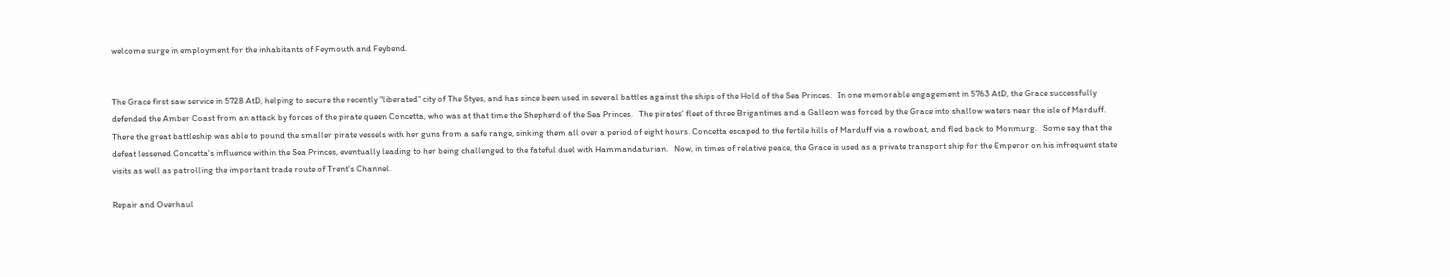welcome surge in employment for the inhabitants of Feymouth and Feybend.


The Grace first saw service in 5728 AtD, helping to secure the recently "liberated" city of The Styes, and has since been used in several battles against the ships of the Hold of the Sea Princes.   In one memorable engagement in 5763 AtD, the Grace successfully defended the Amber Coast from an attack by forces of the pirate queen Concetta, who was at that time the Shepherd of the Sea Princes.   The pirates' fleet of three Brigantines and a Galleon was forced by the Grace into shallow waters near the isle of Marduff. There the great battleship was able to pound the smaller pirate vessels with her guns from a safe range, sinking them all over a period of eight hours. Concetta escaped to the fertile hills of Marduff via a rowboat, and fled back to Monmurg.   Some say that the defeat lessened Concetta's influence within the Sea Princes, eventually leading to her being challenged to the fateful duel with Hammandaturian.   Now, in times of relative peace, the Grace is used as a private transport ship for the Emperor on his infrequent state visits as well as patrolling the important trade route of Trent's Channel.

Repair and Overhaul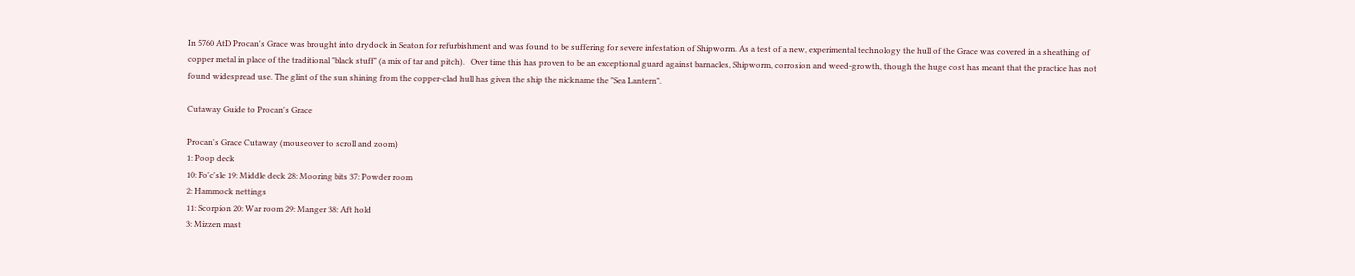In 5760 AtD Procan's Grace was brought into drydock in Seaton for refurbishment and was found to be suffering for severe infestation of Shipworm. As a test of a new, experimental technology the hull of the Grace was covered in a sheathing of copper metal in place of the traditional "black stuff" (a mix of tar and pitch).   Over time this has proven to be an exceptional guard against barnacles, Shipworm, corrosion and weed-growth, though the huge cost has meant that the practice has not found widespread use. The glint of the sun shining from the copper-clad hull has given the ship the nickname the "Sea Lantern".

Cutaway Guide to Procan's Grace

Procan's Grace Cutaway (mouseover to scroll and zoom)
1: Poop deck
10: Fo'c'sle 19: Middle deck 28: Mooring bits 37: Powder room
2: Hammock nettings
11: Scorpion 20: War room 29: Manger 38: Aft hold
3: Mizzen mast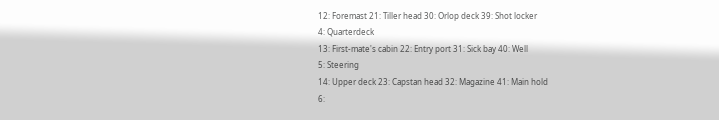12: Foremast 21: Tiller head 30: Orlop deck 39: Shot locker
4: Quarterdeck
13: First-mate's cabin 22: Entry port 31: Sick bay 40: Well
5: Steering
14: Upper deck 23: Capstan head 32: Magazine 41: Main hold
6: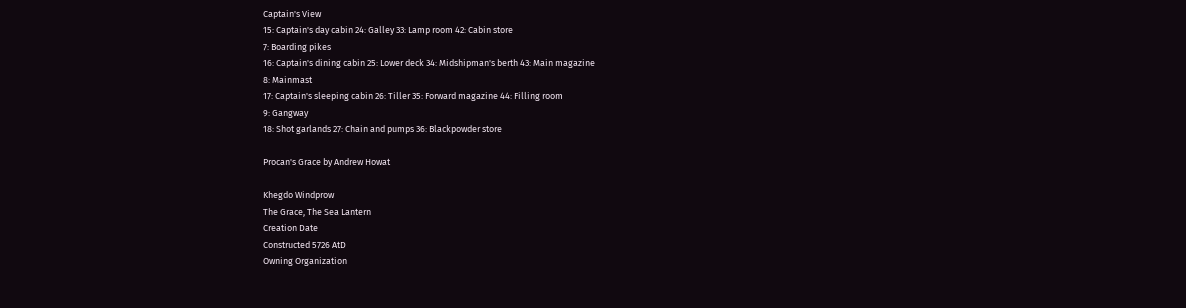Captain's View
15: Captain's day cabin 24: Galley 33: Lamp room 42: Cabin store
7: Boarding pikes
16: Captain's dining cabin 25: Lower deck 34: Midshipman's berth 43: Main magazine
8: Mainmast
17: Captain's sleeping cabin 26: Tiller 35: Forward magazine 44: Filling room
9: Gangway
18: Shot garlands 27: Chain and pumps 36: Blackpowder store

Procan's Grace by Andrew Howat

Khegdo Windprow
The Grace, The Sea Lantern
Creation Date
Constructed 5726 AtD
Owning Organization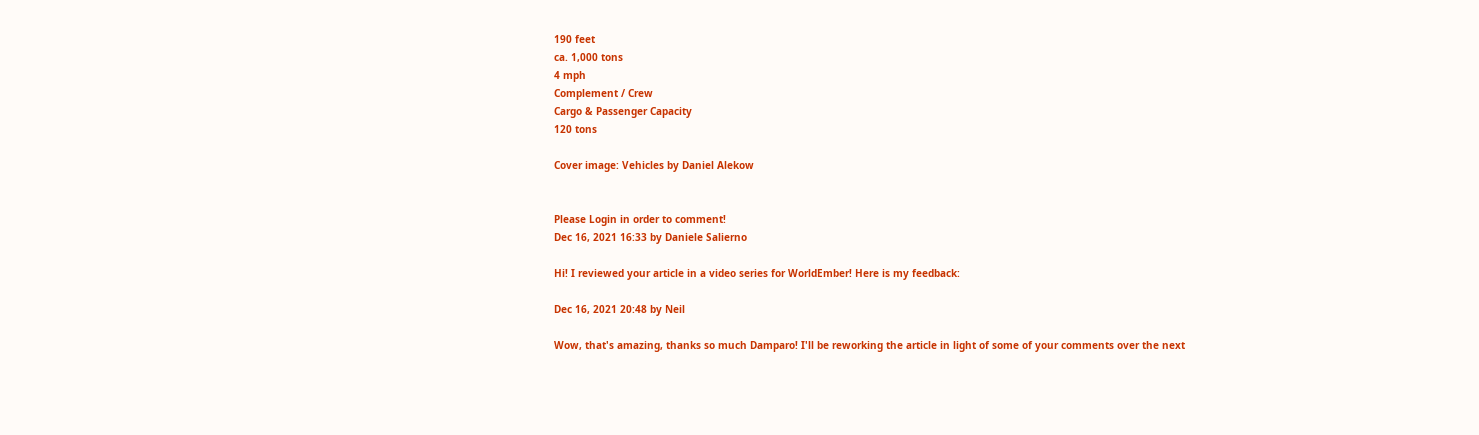190 feet
ca. 1,000 tons
4 mph
Complement / Crew
Cargo & Passenger Capacity
120 tons

Cover image: Vehicles by Daniel Alekow


Please Login in order to comment!
Dec 16, 2021 16:33 by Daniele Salierno

Hi! I reviewed your article in a video series for WorldEmber! Here is my feedback:

Dec 16, 2021 20:48 by Neil

Wow, that's amazing, thanks so much Damparo! I'll be reworking the article in light of some of your comments over the next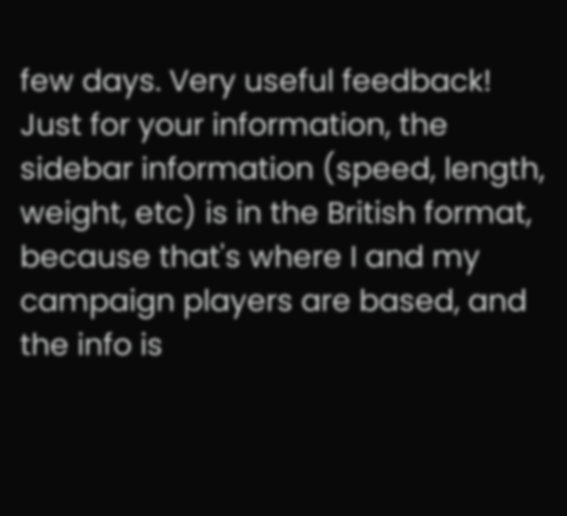few days. Very useful feedback! Just for your information, the sidebar information (speed, length, weight, etc) is in the British format, because that's where I and my campaign players are based, and the info is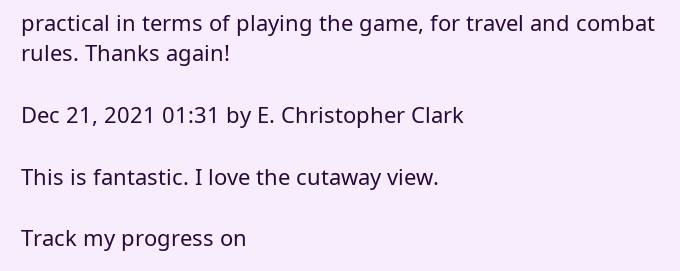practical in terms of playing the game, for travel and combat rules. Thanks again!

Dec 21, 2021 01:31 by E. Christopher Clark

This is fantastic. I love the cutaway view.

Track my progress on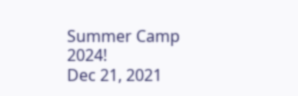Summer Camp 2024!
Dec 21, 2021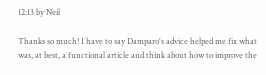12:13 by Neil

Thanks so much! I have to say Damparo's advice helped me fix what was, at best, a functional article and think about how to improve the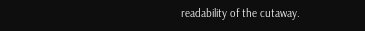readability of the cutaway.